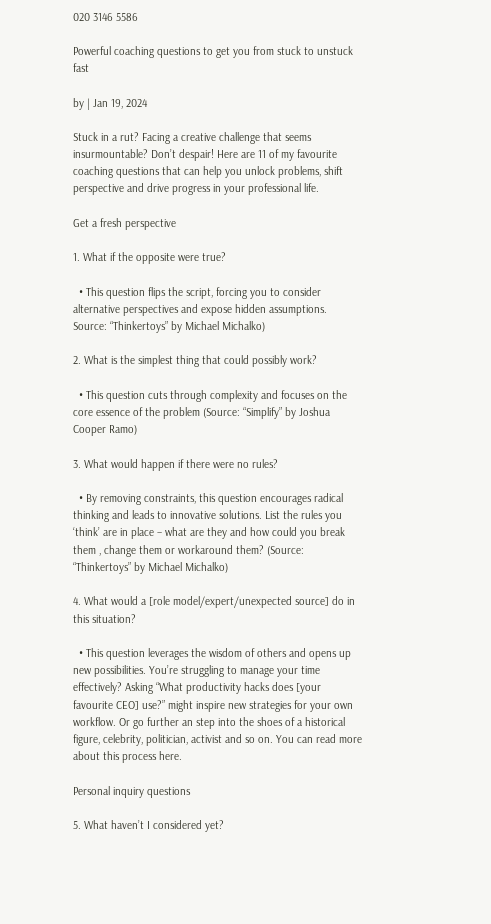020 3146 5586

Powerful coaching questions to get you from stuck to unstuck fast

by | Jan 19, 2024

Stuck in a rut? Facing a creative challenge that seems insurmountable? Don’t despair! Here are 11 of my favourite coaching questions that can help you unlock problems, shift perspective and drive progress in your professional life.

Get a fresh perspective

1. What if the opposite were true?

  • This question flips the script, forcing you to consider alternative perspectives and expose hidden assumptions. Source: “Thinkertoys” by Michael Michalko)

2. What is the simplest thing that could possibly work?

  • This question cuts through complexity and focuses on the core essence of the problem (Source: “Simplify” by Joshua Cooper Ramo)

3. What would happen if there were no rules?

  • By removing constraints, this question encourages radical thinking and leads to innovative solutions. List the rules you ‘think’ are in place – what are they and how could you break them , change them or workaround them? (Source: “Thinkertoys” by Michael Michalko)

4. What would a [role model/expert/unexpected source] do in this situation?

  • This question leverages the wisdom of others and opens up new possibilities. You’re struggling to manage your time effectively? Asking “What productivity hacks does [your favourite CEO] use?” might inspire new strategies for your own workflow. Or go further an step into the shoes of a historical figure, celebrity, politician, activist and so on. You can read more about this process here.

Personal inquiry questions

5. What haven’t I considered yet?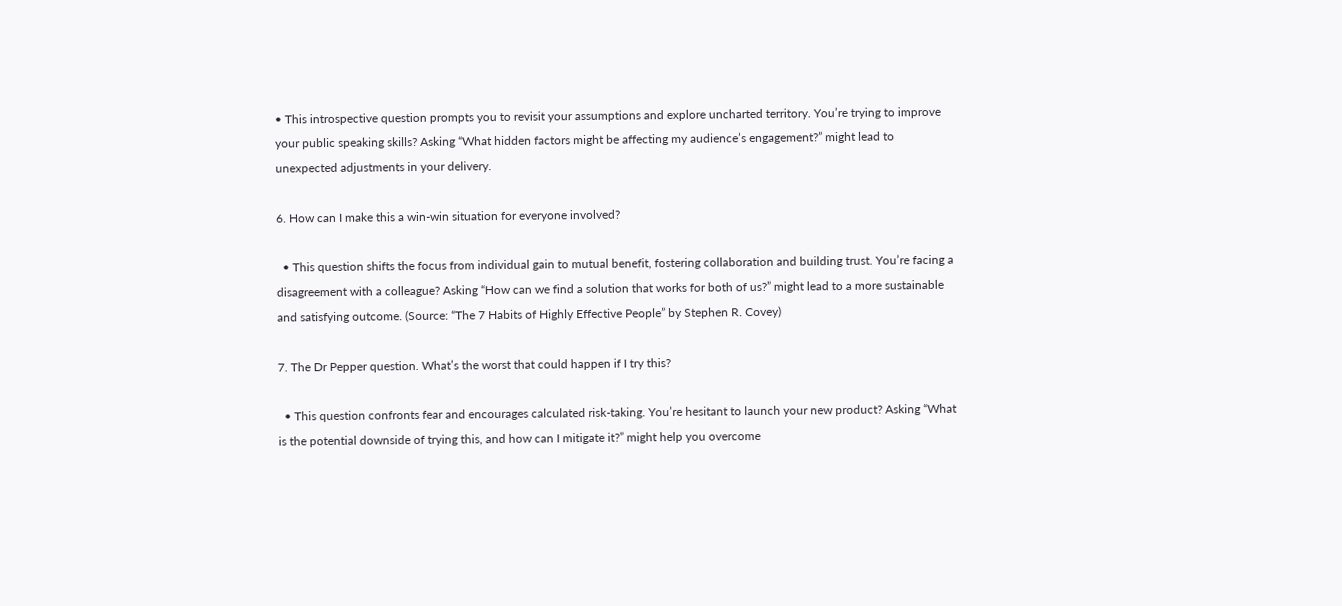• This introspective question prompts you to revisit your assumptions and explore uncharted territory. You’re trying to improve your public speaking skills? Asking “What hidden factors might be affecting my audience’s engagement?” might lead to unexpected adjustments in your delivery.

6. How can I make this a win-win situation for everyone involved?

  • This question shifts the focus from individual gain to mutual benefit, fostering collaboration and building trust. You’re facing a disagreement with a colleague? Asking “How can we find a solution that works for both of us?” might lead to a more sustainable and satisfying outcome. (Source: “The 7 Habits of Highly Effective People” by Stephen R. Covey)

7. The Dr Pepper question. What’s the worst that could happen if I try this?

  • This question confronts fear and encourages calculated risk-taking. You’re hesitant to launch your new product? Asking “What is the potential downside of trying this, and how can I mitigate it?” might help you overcome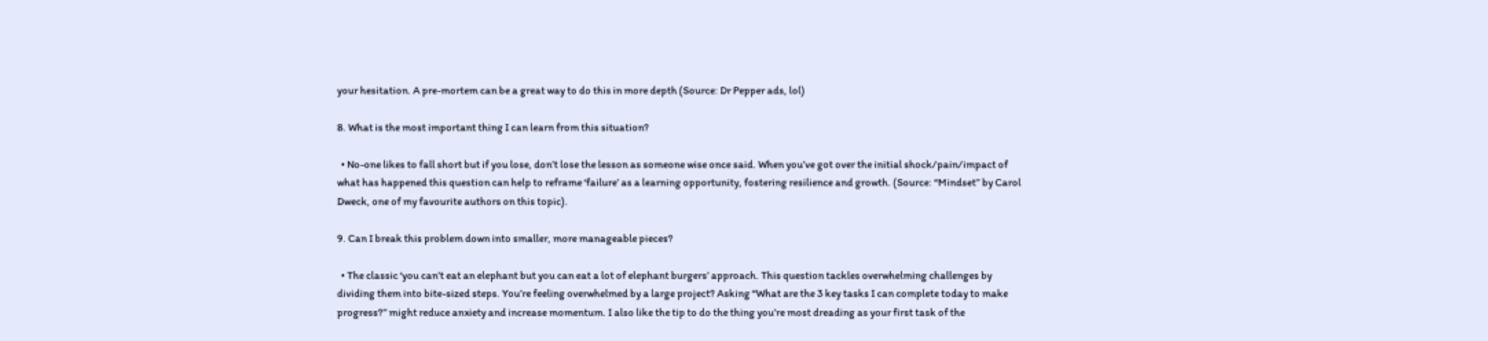your hesitation. A pre-mortem can be a great way to do this in more depth (Source: Dr Pepper ads, lol)

8. What is the most important thing I can learn from this situation?

  • No-one likes to fall short but if you lose, don’t lose the lesson as someone wise once said. When you’ve got over the initial shock/pain/impact of what has happened this question can help to reframe ‘failure’ as a learning opportunity, fostering resilience and growth. (Source: “Mindset” by Carol Dweck, one of my favourite authors on this topic).

9. Can I break this problem down into smaller, more manageable pieces?

  • The classic ‘you can’t eat an elephant but you can eat a lot of elephant burgers’ approach. This question tackles overwhelming challenges by dividing them into bite-sized steps. You’re feeling overwhelmed by a large project? Asking “What are the 3 key tasks I can complete today to make progress?” might reduce anxiety and increase momentum. I also like the tip to do the thing you’re most dreading as your first task of the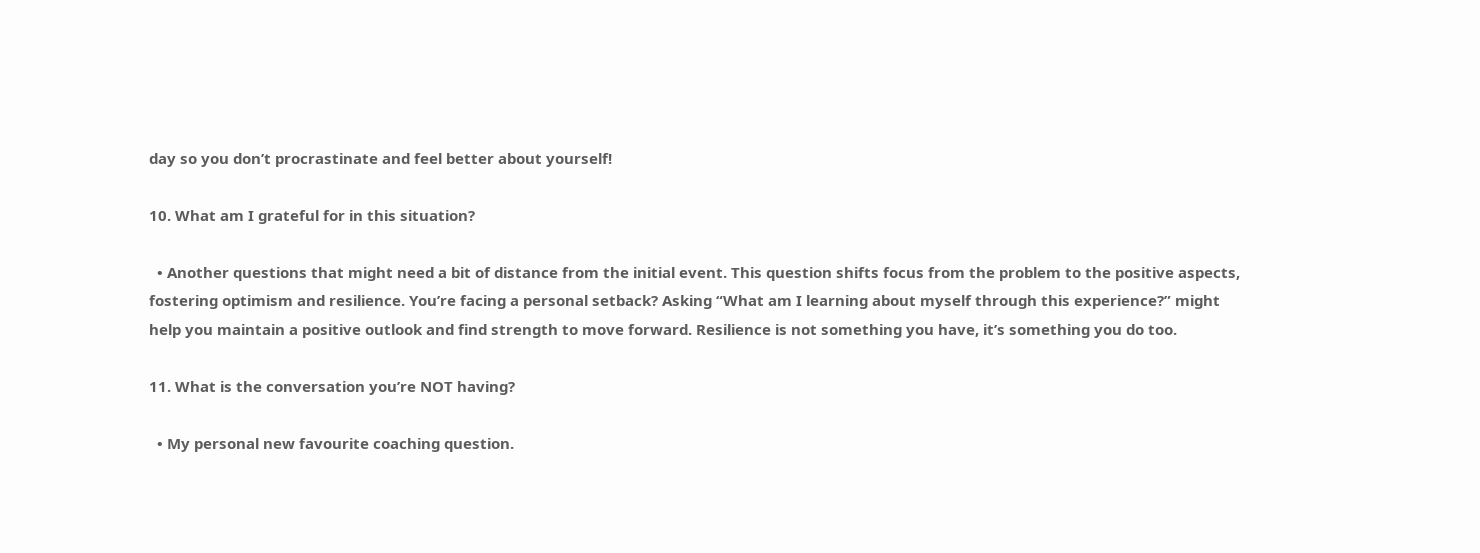day so you don’t procrastinate and feel better about yourself!

10. What am I grateful for in this situation?

  • Another questions that might need a bit of distance from the initial event. This question shifts focus from the problem to the positive aspects, fostering optimism and resilience. You’re facing a personal setback? Asking “What am I learning about myself through this experience?” might help you maintain a positive outlook and find strength to move forward. Resilience is not something you have, it’s something you do too.

11. What is the conversation you’re NOT having?

  • My personal new favourite coaching question.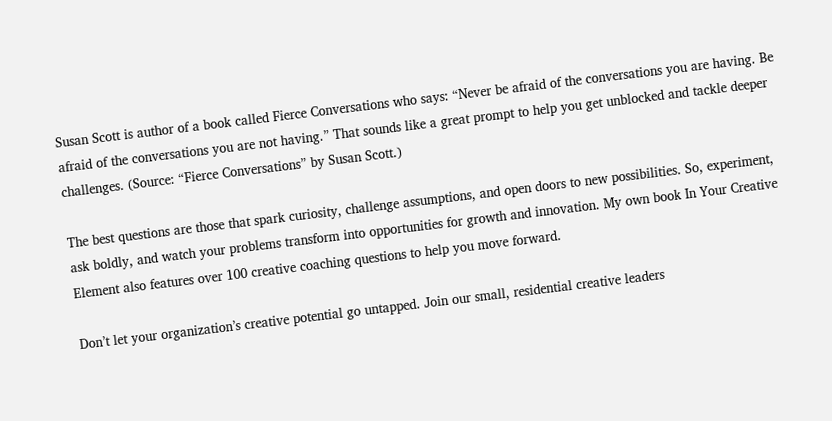Susan Scott is author of a book called Fierce Conversations who says: “Never be afraid of the conversations you are having. Be afraid of the conversations you are not having.” That sounds like a great prompt to help you get unblocked and tackle deeper challenges. (Source: “Fierce Conversations” by Susan Scott.)

The best questions are those that spark curiosity, challenge assumptions, and open doors to new possibilities. So, experiment, ask boldly, and watch your problems transform into opportunities for growth and innovation. My own book In Your Creative Element also features over 100 creative coaching questions to help you move forward.

Don’t let your organization’s creative potential go untapped. Join our small, residential creative leaders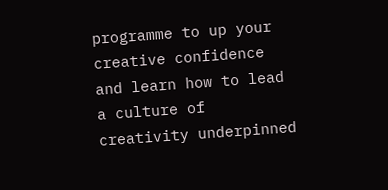programme to up your creative confidence and learn how to lead a culture of creativity underpinned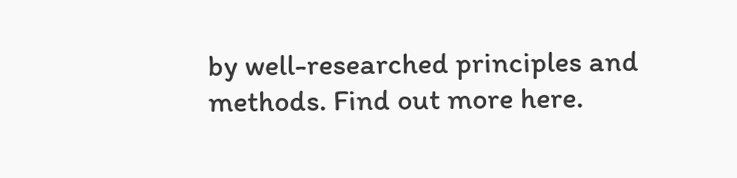by well-researched principles and methods. Find out more here.